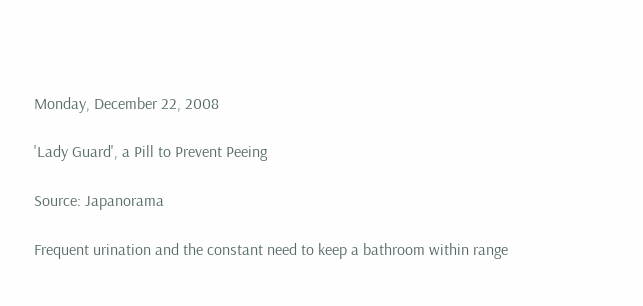Monday, December 22, 2008

'Lady Guard', a Pill to Prevent Peeing

Source: Japanorama

Frequent urination and the constant need to keep a bathroom within range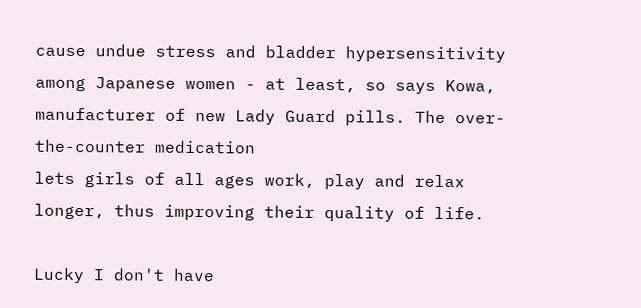cause undue stress and bladder hypersensitivity among Japanese women - at least, so says Kowa, manufacturer of new Lady Guard pills. The over-the-counter medication
lets girls of all ages work, play and relax longer, thus improving their quality of life.

Lucky I don't have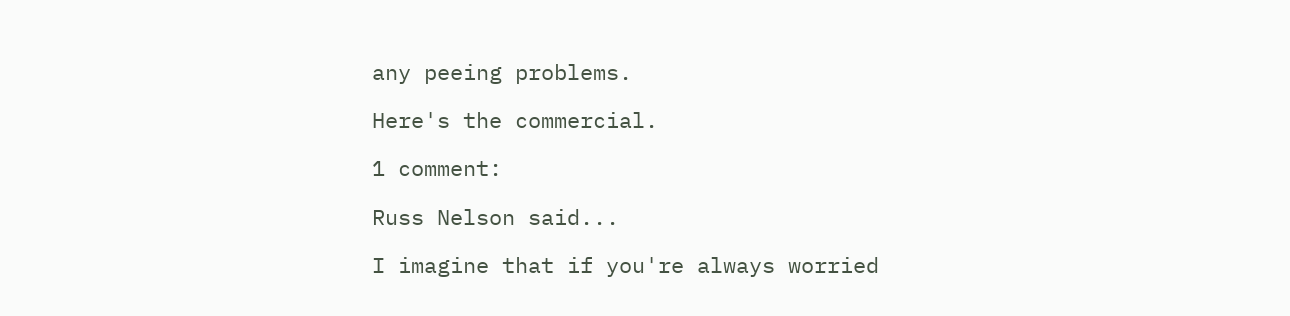any peeing problems.

Here's the commercial.

1 comment:

Russ Nelson said...

I imagine that if you're always worried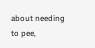about needing to pee,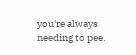you're always needing to pee.